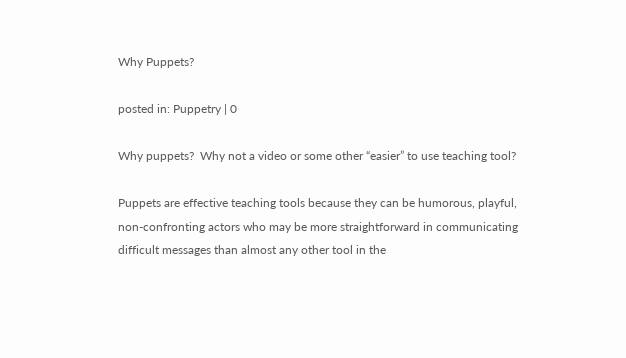Why Puppets?

posted in: Puppetry | 0

Why puppets?  Why not a video or some other “easier” to use teaching tool?

Puppets are effective teaching tools because they can be humorous, playful, non-confronting actors who may be more straightforward in communicating difficult messages than almost any other tool in the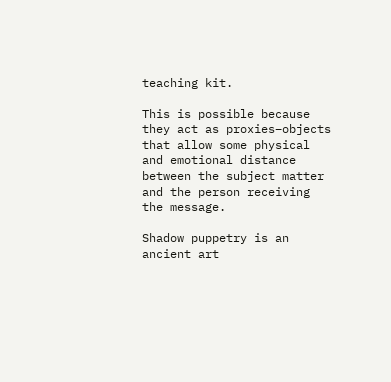teaching kit.

This is possible because they act as proxies–objects that allow some physical and emotional distance between the subject matter and the person receiving the message.

Shadow puppetry is an ancient art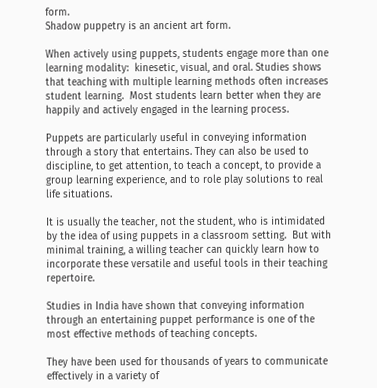form.
Shadow puppetry is an ancient art form.

When actively using puppets, students engage more than one learning modality:  kinesetic, visual, and oral. Studies shows that teaching with multiple learning methods often increases student learning.  Most students learn better when they are happily and actively engaged in the learning process.

Puppets are particularly useful in conveying information through a story that entertains. They can also be used to discipline, to get attention, to teach a concept, to provide a group learning experience, and to role play solutions to real life situations.

It is usually the teacher, not the student, who is intimidated by the idea of using puppets in a classroom setting.  But with minimal training, a willing teacher can quickly learn how to incorporate these versatile and useful tools in their teaching repertoire.

Studies in India have shown that conveying information through an entertaining puppet performance is one of the most effective methods of teaching concepts.

They have been used for thousands of years to communicate effectively in a variety of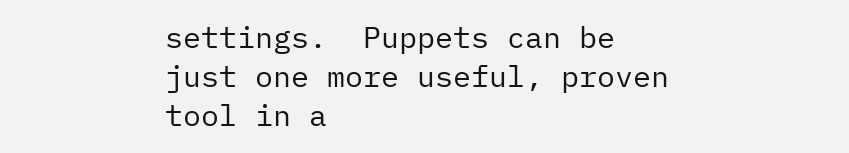settings.  Puppets can be just one more useful, proven tool in a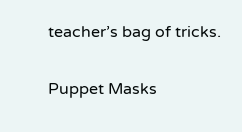teacher’s bag of tricks.


Puppet Masks